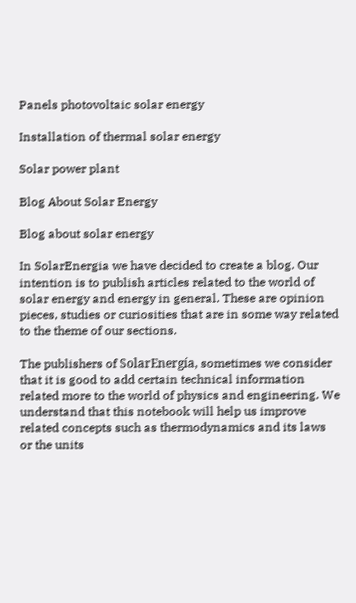Panels photovoltaic solar energy

Installation of thermal solar energy

Solar power plant

Blog About Solar Energy

Blog about solar energy

In SolarEnergia we have decided to create a blog. Our intention is to publish articles related to the world of solar energy and energy in general. These are opinion pieces, studies or curiosities that are in some way related to the theme of our sections.

The publishers of SolarEnergía, sometimes we consider that it is good to add certain technical information related more to the world of physics and engineering. We understand that this notebook will help us improve related concepts such as thermodynamics and its laws or the units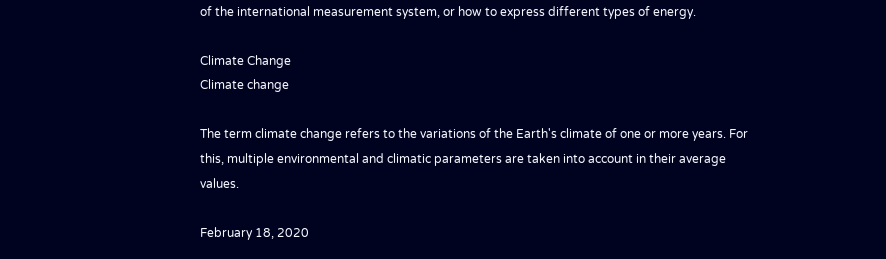of the international measurement system, or how to express different types of energy.

Climate Change
Climate change

The term climate change refers to the variations of the Earth's climate of one or more years. For this, multiple environmental and climatic parameters are taken into account in their average values.

February 18, 2020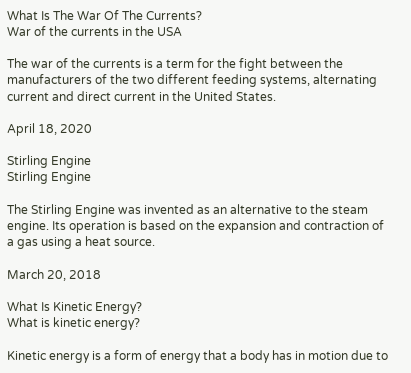What Is The War Of The Currents?
War of the currents in the USA

The war of the currents is a term for the fight between the manufacturers of the two different feeding systems, alternating current and direct current in the United States.

April 18, 2020

Stirling Engine
Stirling Engine

The Stirling Engine was invented as an alternative to the steam engine. Its operation is based on the expansion and contraction of a gas using a heat source.

March 20, 2018

What Is Kinetic Energy?
What is kinetic energy?

Kinetic energy is a form of energy that a body has in motion due to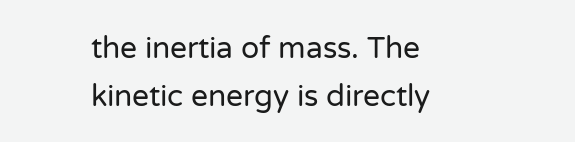the inertia of mass. The kinetic energy is directly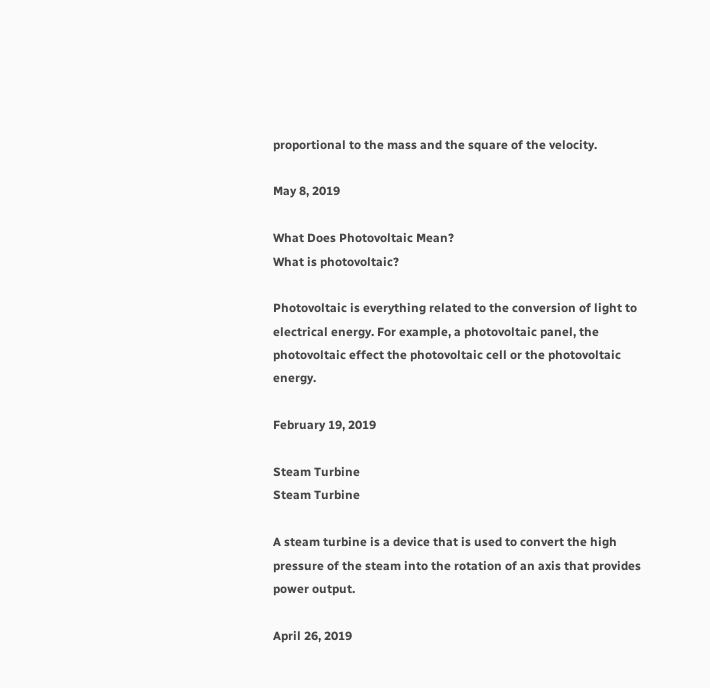proportional to the mass and the square of the velocity.

May 8, 2019

What Does Photovoltaic Mean?
What is photovoltaic?

Photovoltaic is everything related to the conversion of light to electrical energy. For example, a photovoltaic panel, the photovoltaic effect the photovoltaic cell or the photovoltaic energy.

February 19, 2019

Steam Turbine
Steam Turbine

A steam turbine is a device that is used to convert the high pressure of the steam into the rotation of an axis that provides power output.

April 26, 2019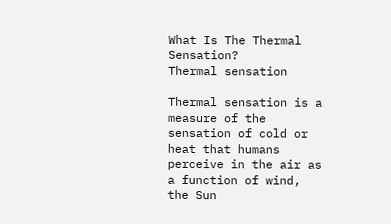What Is The Thermal Sensation?
Thermal sensation

Thermal sensation is a measure of the sensation of cold or heat that humans perceive in the air as a function of wind, the Sun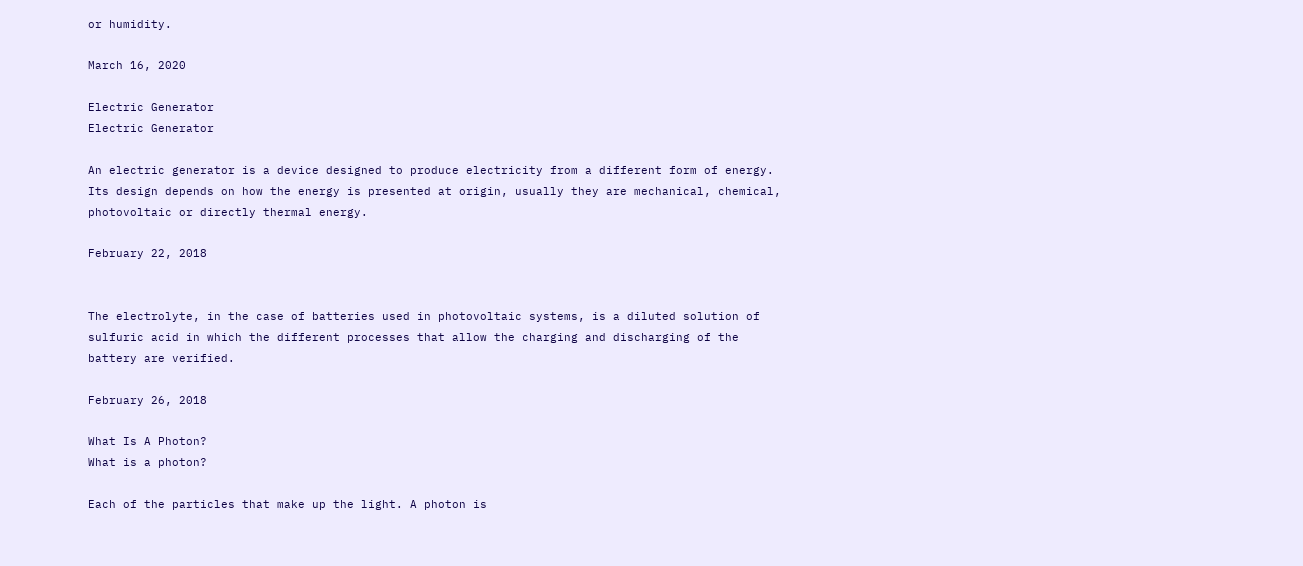or humidity.

March 16, 2020

Electric Generator
Electric Generator

An electric generator is a device designed to produce electricity from a different form of energy. Its design depends on how the energy is presented at origin, usually they are mechanical, chemical, photovoltaic or directly thermal energy.

February 22, 2018


The electrolyte, in the case of batteries used in photovoltaic systems, is a diluted solution of sulfuric acid in which the different processes that allow the charging and discharging of the battery are verified.

February 26, 2018

What Is A Photon?
What is a photon?

Each of the particles that make up the light. A photon is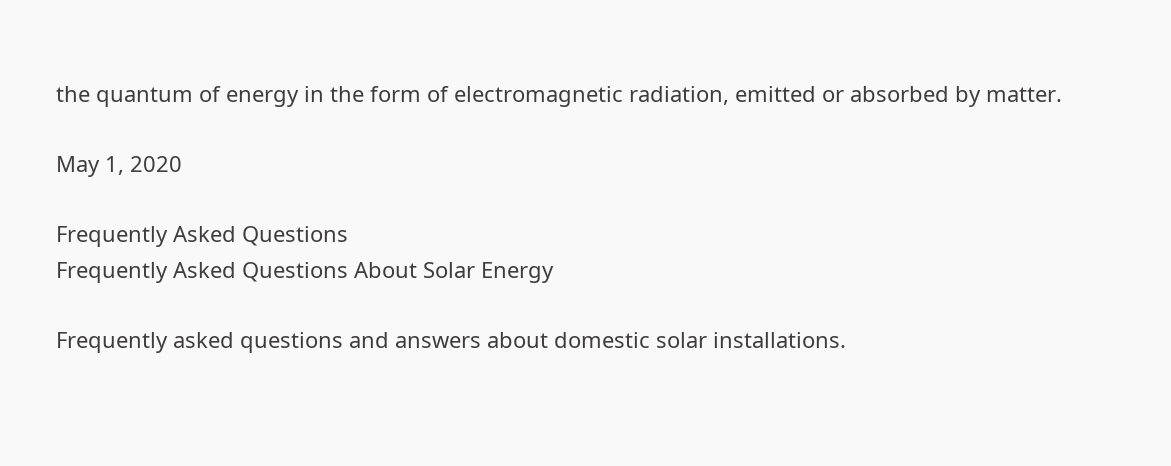the quantum of energy in the form of electromagnetic radiation, emitted or absorbed by matter.

May 1, 2020

Frequently Asked Questions
Frequently Asked Questions About Solar Energy

Frequently asked questions and answers about domestic solar installations.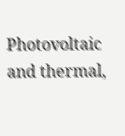Photovoltaic and thermal,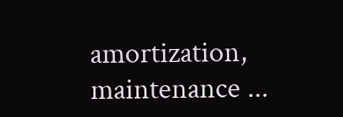amortization, maintenance ...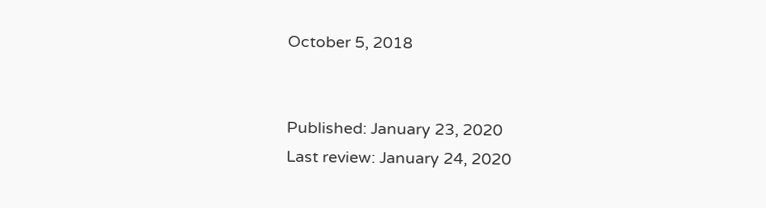October 5, 2018


Published: January 23, 2020
Last review: January 24, 2020